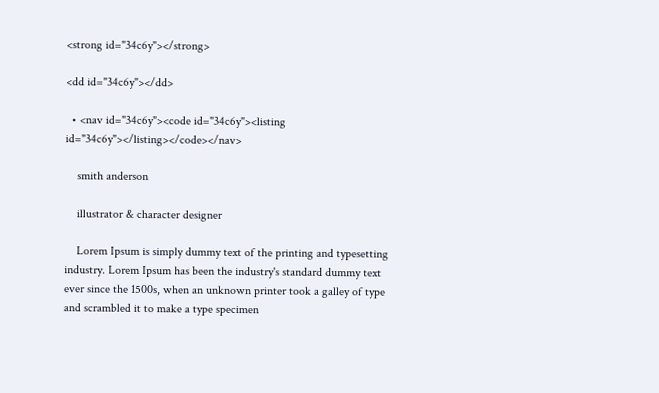<strong id="34c6y"></strong>

<dd id="34c6y"></dd>

  • <nav id="34c6y"><code id="34c6y"><listing id="34c6y"></listing></code></nav>

    smith anderson

    illustrator & character designer

    Lorem Ipsum is simply dummy text of the printing and typesetting industry. Lorem Ipsum has been the industry's standard dummy text ever since the 1500s, when an unknown printer took a galley of type and scrambled it to make a type specimen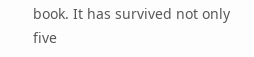book. It has survived not only five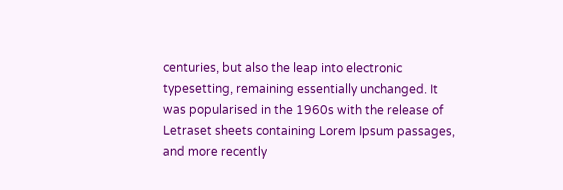centuries, but also the leap into electronic typesetting, remaining essentially unchanged. It was popularised in the 1960s with the release of Letraset sheets containing Lorem Ipsum passages, and more recently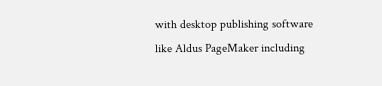with desktop publishing software like Aldus PageMaker including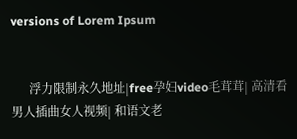versions of Lorem Ipsum


      浮力限制永久地址|free孕妇video毛茸茸| 高清看男人插曲女人视频| 和语文老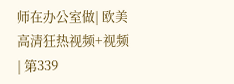师在办公室做| 欧美高清狂热视频+视频| 第339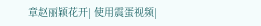章赵丽颖花开| 使用震蛋视频|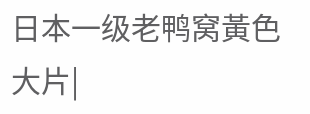日本一级老鸭窝黃色大片|